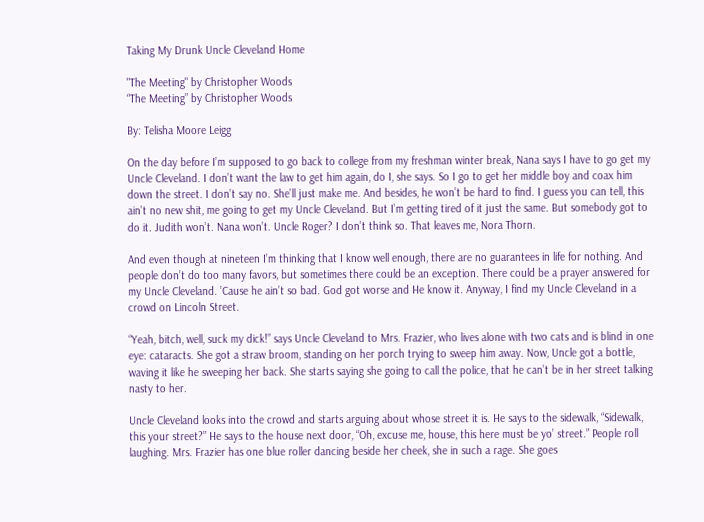Taking My Drunk Uncle Cleveland Home

"The Meeting" by Christopher Woods
“The Meeting” by Christopher Woods

By: Telisha Moore Leigg

On the day before I’m supposed to go back to college from my freshman winter break, Nana says I have to go get my Uncle Cleveland. I don’t want the law to get him again, do I, she says. So I go to get her middle boy and coax him down the street. I don’t say no. She’ll just make me. And besides, he won’t be hard to find. I guess you can tell, this ain’t no new shit, me going to get my Uncle Cleveland. But I’m getting tired of it just the same. But somebody got to do it. Judith won’t. Nana won’t. Uncle Roger? I don’t think so. That leaves me, Nora Thorn.

And even though at nineteen I’m thinking that I know well enough, there are no guarantees in life for nothing. And people don’t do too many favors, but sometimes there could be an exception. There could be a prayer answered for my Uncle Cleveland. ’Cause he ain’t so bad. God got worse and He know it. Anyway, I find my Uncle Cleveland in a crowd on Lincoln Street.

“Yeah, bitch, well, suck my dick!” says Uncle Cleveland to Mrs. Frazier, who lives alone with two cats and is blind in one eye: cataracts. She got a straw broom, standing on her porch trying to sweep him away. Now, Uncle got a bottle, waving it like he sweeping her back. She starts saying she going to call the police, that he can’t be in her street talking nasty to her.

Uncle Cleveland looks into the crowd and starts arguing about whose street it is. He says to the sidewalk, “Sidewalk, this your street?” He says to the house next door, “Oh, excuse me, house, this here must be yo’ street.” People roll laughing. Mrs. Frazier has one blue roller dancing beside her cheek, she in such a rage. She goes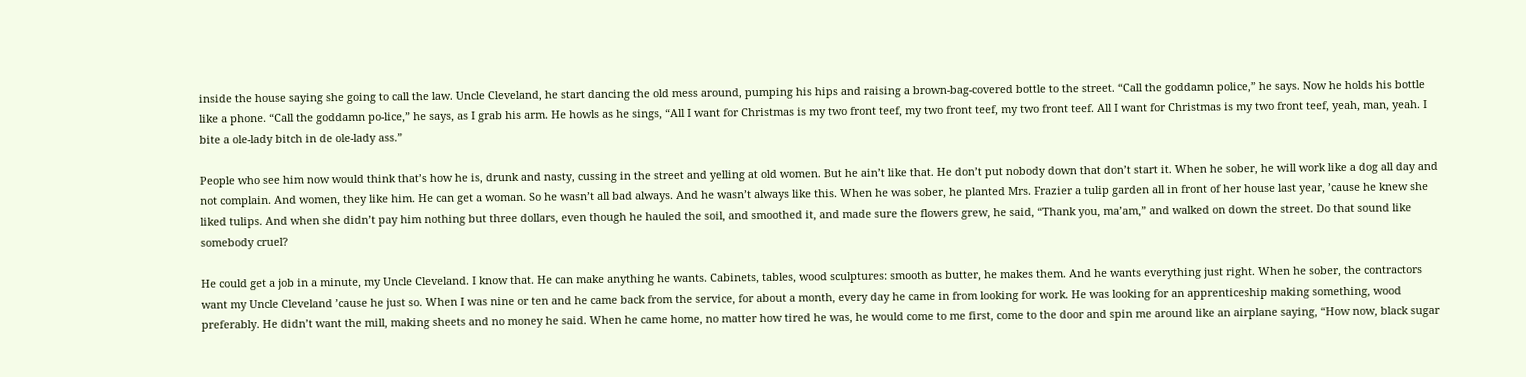inside the house saying she going to call the law. Uncle Cleveland, he start dancing the old mess around, pumping his hips and raising a brown-bag-covered bottle to the street. “Call the goddamn police,” he says. Now he holds his bottle like a phone. “Call the goddamn po-lice,” he says, as I grab his arm. He howls as he sings, “All I want for Christmas is my two front teef, my two front teef, my two front teef. All I want for Christmas is my two front teef, yeah, man, yeah. I bite a ole-lady bitch in de ole-lady ass.”

People who see him now would think that’s how he is, drunk and nasty, cussing in the street and yelling at old women. But he ain’t like that. He don’t put nobody down that don’t start it. When he sober, he will work like a dog all day and not complain. And women, they like him. He can get a woman. So he wasn’t all bad always. And he wasn’t always like this. When he was sober, he planted Mrs. Frazier a tulip garden all in front of her house last year, ’cause he knew she liked tulips. And when she didn’t pay him nothing but three dollars, even though he hauled the soil, and smoothed it, and made sure the flowers grew, he said, “Thank you, ma’am,” and walked on down the street. Do that sound like somebody cruel?

He could get a job in a minute, my Uncle Cleveland. I know that. He can make anything he wants. Cabinets, tables, wood sculptures: smooth as butter, he makes them. And he wants everything just right. When he sober, the contractors want my Uncle Cleveland ’cause he just so. When I was nine or ten and he came back from the service, for about a month, every day he came in from looking for work. He was looking for an apprenticeship making something, wood preferably. He didn’t want the mill, making sheets and no money he said. When he came home, no matter how tired he was, he would come to me first, come to the door and spin me around like an airplane saying, “How now, black sugar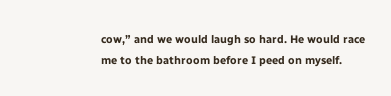cow,” and we would laugh so hard. He would race me to the bathroom before I peed on myself.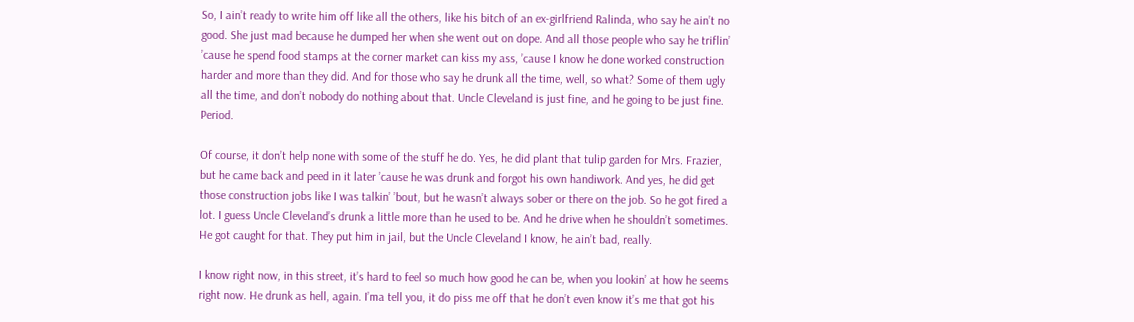So, I ain’t ready to write him off like all the others, like his bitch of an ex-girlfriend Ralinda, who say he ain’t no good. She just mad because he dumped her when she went out on dope. And all those people who say he triflin’ ’cause he spend food stamps at the corner market can kiss my ass, ’cause I know he done worked construction harder and more than they did. And for those who say he drunk all the time, well, so what? Some of them ugly all the time, and don’t nobody do nothing about that. Uncle Cleveland is just fine, and he going to be just fine. Period.

Of course, it don’t help none with some of the stuff he do. Yes, he did plant that tulip garden for Mrs. Frazier, but he came back and peed in it later ’cause he was drunk and forgot his own handiwork. And yes, he did get those construction jobs like I was talkin’ ’bout, but he wasn’t always sober or there on the job. So he got fired a lot. I guess Uncle Cleveland’s drunk a little more than he used to be. And he drive when he shouldn’t sometimes. He got caught for that. They put him in jail, but the Uncle Cleveland I know, he ain’t bad, really.

I know right now, in this street, it’s hard to feel so much how good he can be, when you lookin’ at how he seems right now. He drunk as hell, again. I’ma tell you, it do piss me off that he don’t even know it’s me that got his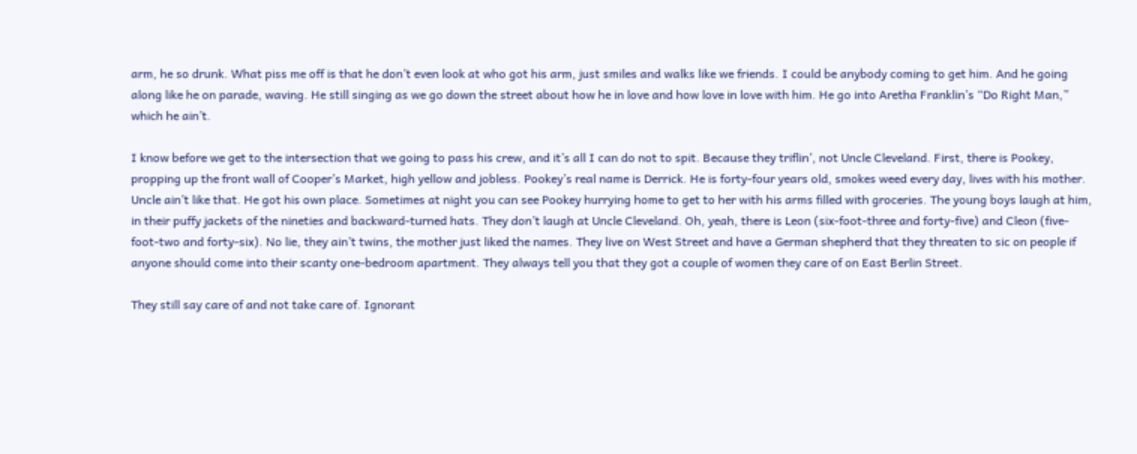arm, he so drunk. What piss me off is that he don’t even look at who got his arm, just smiles and walks like we friends. I could be anybody coming to get him. And he going along like he on parade, waving. He still singing as we go down the street about how he in love and how love in love with him. He go into Aretha Franklin’s “Do Right Man,” which he ain’t.

I know before we get to the intersection that we going to pass his crew, and it’s all I can do not to spit. Because they triflin’, not Uncle Cleveland. First, there is Pookey, propping up the front wall of Cooper’s Market, high yellow and jobless. Pookey’s real name is Derrick. He is forty-four years old, smokes weed every day, lives with his mother. Uncle ain’t like that. He got his own place. Sometimes at night you can see Pookey hurrying home to get to her with his arms filled with groceries. The young boys laugh at him, in their puffy jackets of the nineties and backward-turned hats. They don’t laugh at Uncle Cleveland. Oh, yeah, there is Leon (six-foot-three and forty-five) and Cleon (five-foot-two and forty-six). No lie, they ain’t twins, the mother just liked the names. They live on West Street and have a German shepherd that they threaten to sic on people if anyone should come into their scanty one-bedroom apartment. They always tell you that they got a couple of women they care of on East Berlin Street.

They still say care of and not take care of. Ignorant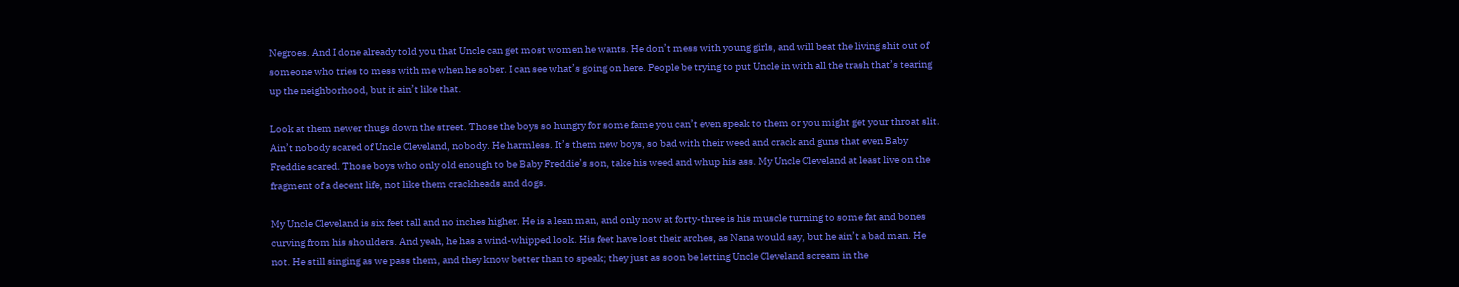Negroes. And I done already told you that Uncle can get most women he wants. He don’t mess with young girls, and will beat the living shit out of someone who tries to mess with me when he sober. I can see what’s going on here. People be trying to put Uncle in with all the trash that’s tearing up the neighborhood, but it ain’t like that.

Look at them newer thugs down the street. Those the boys so hungry for some fame you can’t even speak to them or you might get your throat slit. Ain’t nobody scared of Uncle Cleveland, nobody. He harmless. It’s them new boys, so bad with their weed and crack and guns that even Baby Freddie scared. Those boys who only old enough to be Baby Freddie’s son, take his weed and whup his ass. My Uncle Cleveland at least live on the fragment of a decent life, not like them crackheads and dogs.

My Uncle Cleveland is six feet tall and no inches higher. He is a lean man, and only now at forty-three is his muscle turning to some fat and bones curving from his shoulders. And yeah, he has a wind-whipped look. His feet have lost their arches, as Nana would say, but he ain’t a bad man. He not. He still singing as we pass them, and they know better than to speak; they just as soon be letting Uncle Cleveland scream in the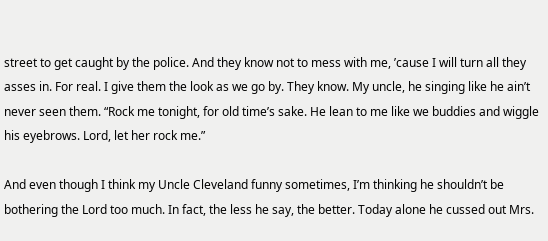street to get caught by the police. And they know not to mess with me, ’cause I will turn all they asses in. For real. I give them the look as we go by. They know. My uncle, he singing like he ain’t never seen them. “Rock me tonight, for old time’s sake. He lean to me like we buddies and wiggle his eyebrows. Lord, let her rock me.”

And even though I think my Uncle Cleveland funny sometimes, I’m thinking he shouldn’t be bothering the Lord too much. In fact, the less he say, the better. Today alone he cussed out Mrs.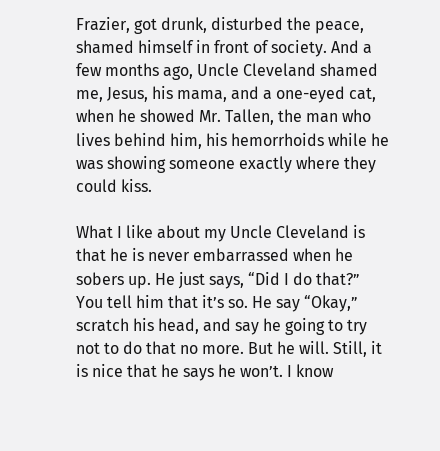Frazier, got drunk, disturbed the peace, shamed himself in front of society. And a few months ago, Uncle Cleveland shamed me, Jesus, his mama, and a one-eyed cat, when he showed Mr. Tallen, the man who lives behind him, his hemorrhoids while he was showing someone exactly where they could kiss.

What I like about my Uncle Cleveland is that he is never embarrassed when he sobers up. He just says, “Did I do that?” You tell him that it’s so. He say “Okay,” scratch his head, and say he going to try not to do that no more. But he will. Still, it is nice that he says he won’t. I know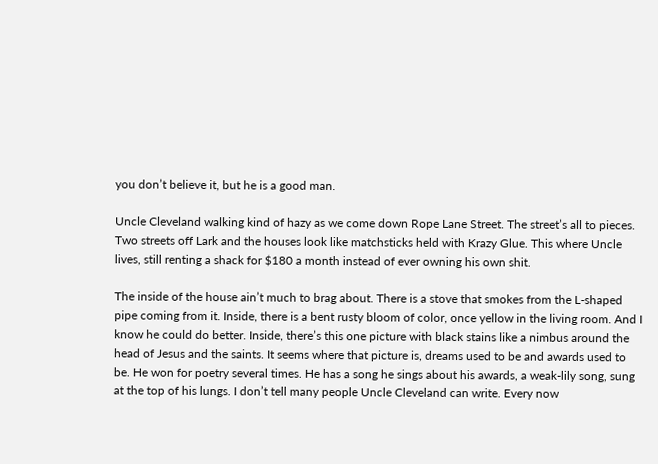you don’t believe it, but he is a good man.

Uncle Cleveland walking kind of hazy as we come down Rope Lane Street. The street’s all to pieces. Two streets off Lark and the houses look like matchsticks held with Krazy Glue. This where Uncle lives, still renting a shack for $180 a month instead of ever owning his own shit.

The inside of the house ain’t much to brag about. There is a stove that smokes from the L-shaped pipe coming from it. Inside, there is a bent rusty bloom of color, once yellow in the living room. And I know he could do better. Inside, there’s this one picture with black stains like a nimbus around the head of Jesus and the saints. It seems where that picture is, dreams used to be and awards used to be. He won for poetry several times. He has a song he sings about his awards, a weak-lily song, sung at the top of his lungs. I don’t tell many people Uncle Cleveland can write. Every now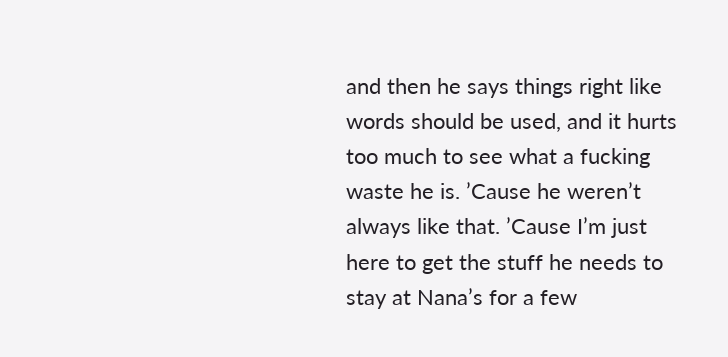and then he says things right like words should be used, and it hurts too much to see what a fucking waste he is. ’Cause he weren’t always like that. ’Cause I’m just here to get the stuff he needs to stay at Nana’s for a few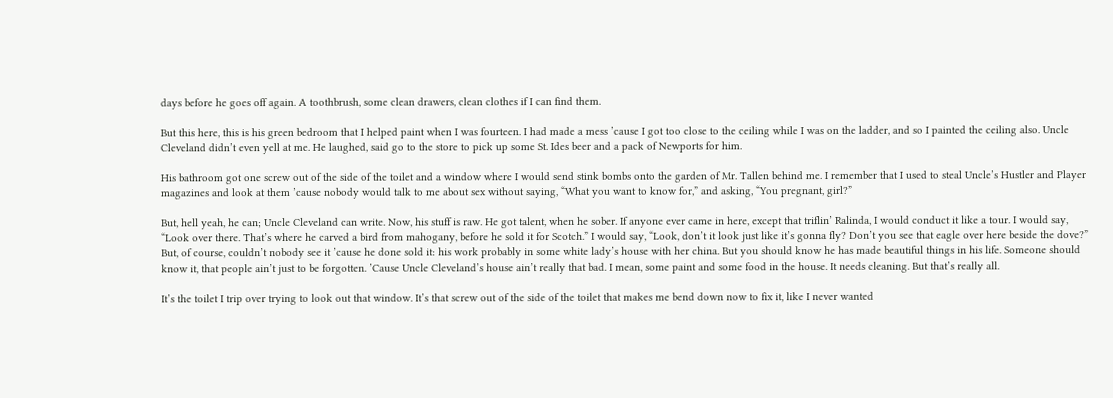days before he goes off again. A toothbrush, some clean drawers, clean clothes if I can find them.

But this here, this is his green bedroom that I helped paint when I was fourteen. I had made a mess ’cause I got too close to the ceiling while I was on the ladder, and so I painted the ceiling also. Uncle Cleveland didn’t even yell at me. He laughed, said go to the store to pick up some St. Ides beer and a pack of Newports for him.

His bathroom got one screw out of the side of the toilet and a window where I would send stink bombs onto the garden of Mr. Tallen behind me. I remember that I used to steal Uncle’s Hustler and Player magazines and look at them ’cause nobody would talk to me about sex without saying, “What you want to know for,” and asking, “You pregnant, girl?”

But, hell yeah, he can; Uncle Cleveland can write. Now, his stuff is raw. He got talent, when he sober. If anyone ever came in here, except that triflin’ Ralinda, I would conduct it like a tour. I would say, “Look over there. That’s where he carved a bird from mahogany, before he sold it for Scotch.” I would say, “Look, don’t it look just like it’s gonna fly? Don’t you see that eagle over here beside the dove?” But, of course, couldn’t nobody see it ’cause he done sold it: his work probably in some white lady’s house with her china. But you should know he has made beautiful things in his life. Someone should know it, that people ain’t just to be forgotten. ’Cause Uncle Cleveland’s house ain’t really that bad. I mean, some paint and some food in the house. It needs cleaning. But that’s really all.

It’s the toilet I trip over trying to look out that window. It’s that screw out of the side of the toilet that makes me bend down now to fix it, like I never wanted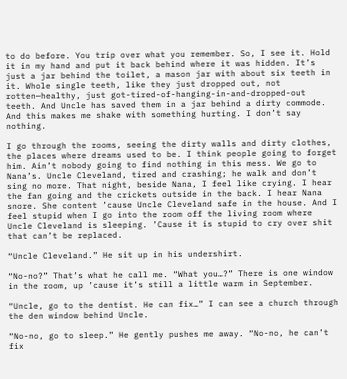to do before. You trip over what you remember. So, I see it. Hold it in my hand and put it back behind where it was hidden. It’s just a jar behind the toilet, a mason jar with about six teeth in it. Whole single teeth, like they just dropped out, not rotten—healthy, just got-tired-of-hanging-in-and-dropped-out teeth. And Uncle has saved them in a jar behind a dirty commode. And this makes me shake with something hurting. I don’t say nothing.

I go through the rooms, seeing the dirty walls and dirty clothes, the places where dreams used to be. I think people going to forget him. Ain’t nobody going to find nothing in this mess. We go to Nana’s. Uncle Cleveland, tired and crashing; he walk and don’t sing no more. That night, beside Nana, I feel like crying. I hear the fan going and the crickets outside in the back. I hear Nana snore. She content ’cause Uncle Cleveland safe in the house. And I feel stupid when I go into the room off the living room where Uncle Cleveland is sleeping. ’Cause it is stupid to cry over shit that can’t be replaced.

“Uncle Cleveland.” He sit up in his undershirt.

“No-no?” That’s what he call me. “What you…?” There is one window in the room, up ’cause it’s still a little warm in September.

“Uncle, go to the dentist. He can fix…” I can see a church through the den window behind Uncle.

“No-no, go to sleep.” He gently pushes me away. “No-no, he can’t fix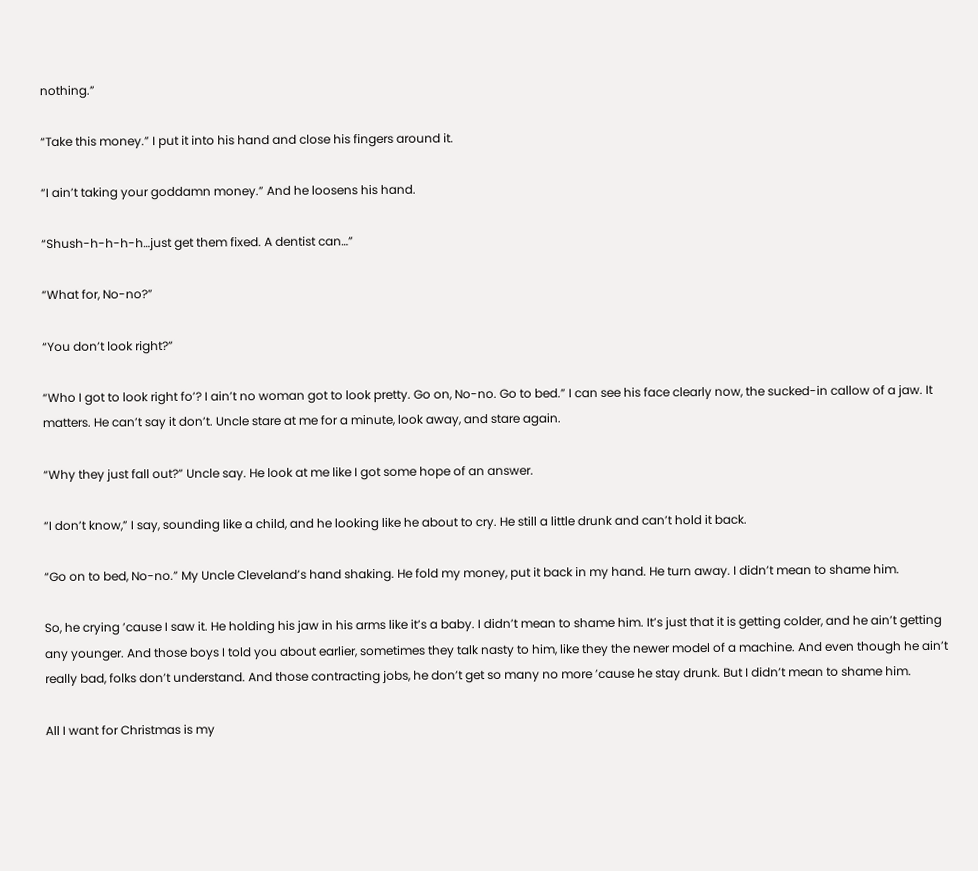nothing.”

“Take this money.” I put it into his hand and close his fingers around it.

“I ain’t taking your goddamn money.” And he loosens his hand.

“Shush-h-h-h-h…just get them fixed. A dentist can…”

“What for, No-no?”

“You don’t look right?”

“Who I got to look right fo’? I ain’t no woman got to look pretty. Go on, No-no. Go to bed.” I can see his face clearly now, the sucked-in callow of a jaw. It matters. He can’t say it don’t. Uncle stare at me for a minute, look away, and stare again.

“Why they just fall out?” Uncle say. He look at me like I got some hope of an answer.

“I don’t know,” I say, sounding like a child, and he looking like he about to cry. He still a little drunk and can’t hold it back.

“Go on to bed, No-no.” My Uncle Cleveland’s hand shaking. He fold my money, put it back in my hand. He turn away. I didn’t mean to shame him.

So, he crying ’cause I saw it. He holding his jaw in his arms like it’s a baby. I didn’t mean to shame him. It’s just that it is getting colder, and he ain’t getting any younger. And those boys I told you about earlier, sometimes they talk nasty to him, like they the newer model of a machine. And even though he ain’t really bad, folks don’t understand. And those contracting jobs, he don’t get so many no more ’cause he stay drunk. But I didn’t mean to shame him.

All I want for Christmas is my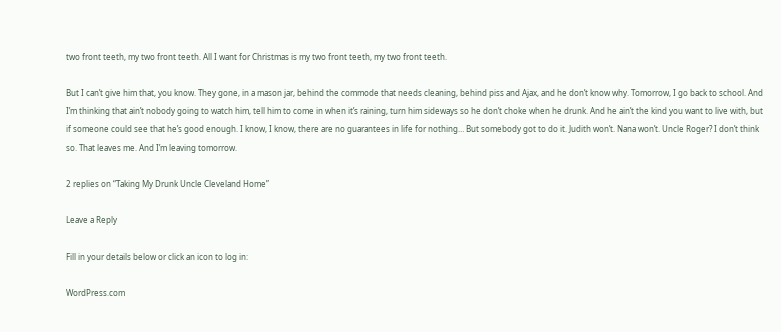two front teeth, my two front teeth. All I want for Christmas is my two front teeth, my two front teeth.

But I can’t give him that, you know. They gone, in a mason jar, behind the commode that needs cleaning, behind piss and Ajax, and he don’t know why. Tomorrow, I go back to school. And I’m thinking that ain’t nobody going to watch him, tell him to come in when it’s raining, turn him sideways so he don’t choke when he drunk. And he ain’t the kind you want to live with, but if someone could see that he’s good enough. I know, I know, there are no guarantees in life for nothing… But somebody got to do it. Judith won’t. Nana won’t. Uncle Roger? I don’t think so. That leaves me. And I’m leaving tomorrow.

2 replies on “Taking My Drunk Uncle Cleveland Home”

Leave a Reply

Fill in your details below or click an icon to log in:

WordPress.com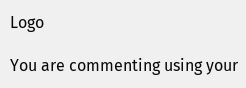Logo

You are commenting using your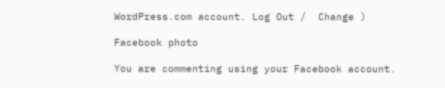WordPress.com account. Log Out /  Change )

Facebook photo

You are commenting using your Facebook account.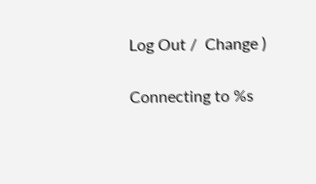Log Out /  Change )

Connecting to %s